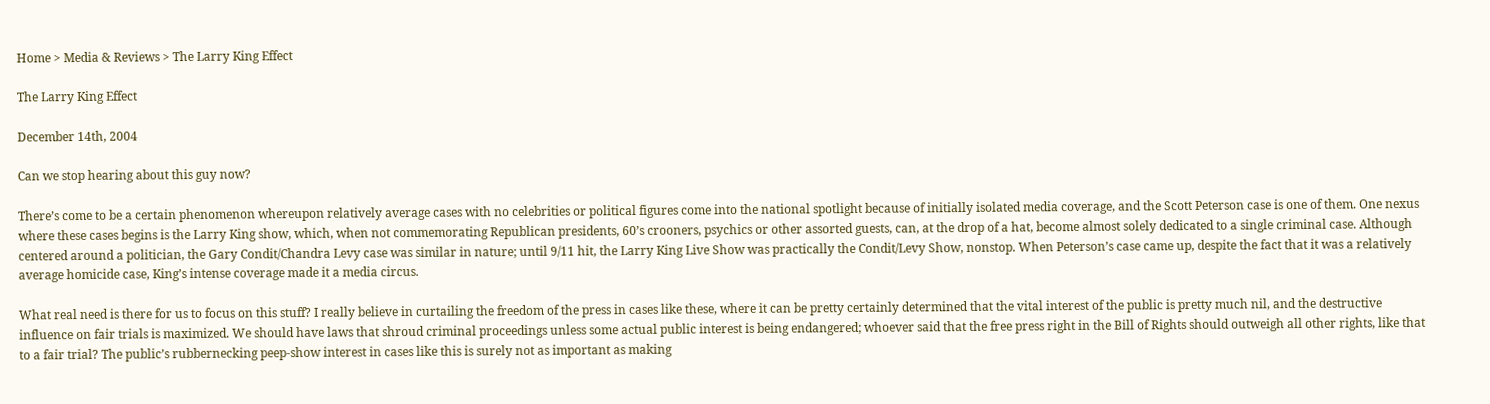Home > Media & Reviews > The Larry King Effect

The Larry King Effect

December 14th, 2004

Can we stop hearing about this guy now?

There’s come to be a certain phenomenon whereupon relatively average cases with no celebrities or political figures come into the national spotlight because of initially isolated media coverage, and the Scott Peterson case is one of them. One nexus where these cases begins is the Larry King show, which, when not commemorating Republican presidents, 60’s crooners, psychics or other assorted guests, can, at the drop of a hat, become almost solely dedicated to a single criminal case. Although centered around a politician, the Gary Condit/Chandra Levy case was similar in nature; until 9/11 hit, the Larry King Live Show was practically the Condit/Levy Show, nonstop. When Peterson’s case came up, despite the fact that it was a relatively average homicide case, King’s intense coverage made it a media circus.

What real need is there for us to focus on this stuff? I really believe in curtailing the freedom of the press in cases like these, where it can be pretty certainly determined that the vital interest of the public is pretty much nil, and the destructive influence on fair trials is maximized. We should have laws that shroud criminal proceedings unless some actual public interest is being endangered; whoever said that the free press right in the Bill of Rights should outweigh all other rights, like that to a fair trial? The public’s rubbernecking peep-show interest in cases like this is surely not as important as making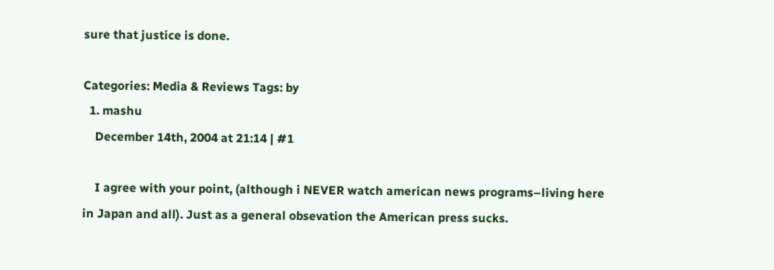sure that justice is done.

Categories: Media & Reviews Tags: by
  1. mashu
    December 14th, 2004 at 21:14 | #1

    I agree with your point, (although i NEVER watch american news programs–living here in Japan and all). Just as a general obsevation the American press sucks.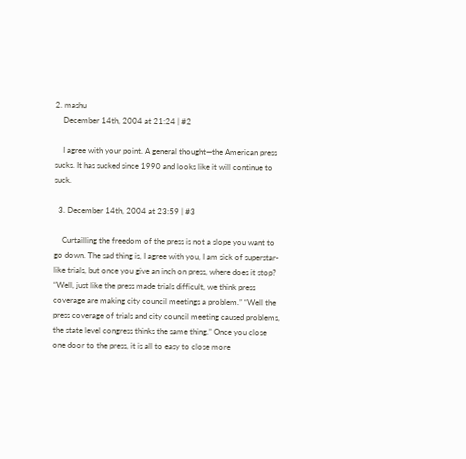2. mashu
    December 14th, 2004 at 21:24 | #2

    I agree with your point. A general thought—the American press sucks. It has sucked since 1990 and looks like it will continue to suck.

  3. December 14th, 2004 at 23:59 | #3

    Curtailling the freedom of the press is not a slope you want to go down. The sad thing is, I agree with you, I am sick of superstar-like trials, but once you give an inch on press, where does it stop? “Well, just like the press made trials difficult, we think press coverage are making city council meetings a problem.” “Well the press coverage of trials and city council meeting caused problems, the state level congress thinks the same thing.” Once you close one door to the press, it is all to easy to close more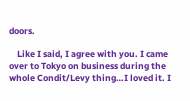doors.

    Like I said, I agree with you. I came over to Tokyo on business during the whole Condit/Levy thing…I loved it. I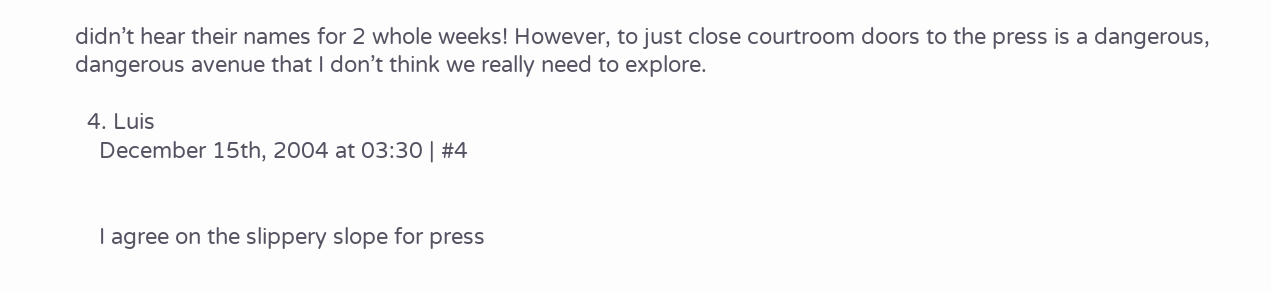didn’t hear their names for 2 whole weeks! However, to just close courtroom doors to the press is a dangerous, dangerous avenue that I don’t think we really need to explore.

  4. Luis
    December 15th, 2004 at 03:30 | #4


    I agree on the slippery slope for press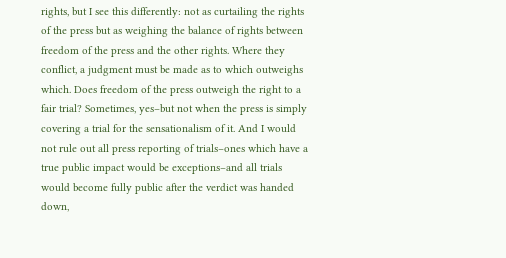rights, but I see this differently: not as curtailing the rights of the press but as weighing the balance of rights between freedom of the press and the other rights. Where they conflict, a judgment must be made as to which outweighs which. Does freedom of the press outweigh the right to a fair trial? Sometimes, yes–but not when the press is simply covering a trial for the sensationalism of it. And I would not rule out all press reporting of trials–ones which have a true public impact would be exceptions–and all trials would become fully public after the verdict was handed down,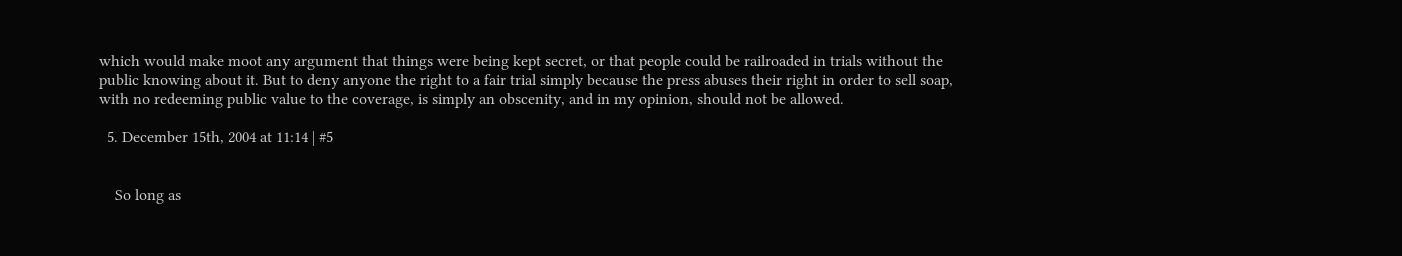which would make moot any argument that things were being kept secret, or that people could be railroaded in trials without the public knowing about it. But to deny anyone the right to a fair trial simply because the press abuses their right in order to sell soap, with no redeeming public value to the coverage, is simply an obscenity, and in my opinion, should not be allowed.

  5. December 15th, 2004 at 11:14 | #5


    So long as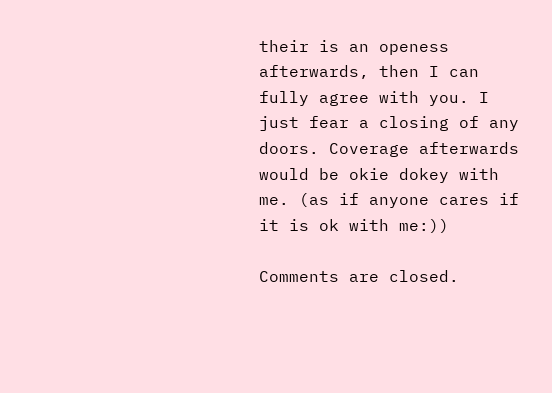their is an openess afterwards, then I can fully agree with you. I just fear a closing of any doors. Coverage afterwards would be okie dokey with me. (as if anyone cares if it is ok with me:))

Comments are closed.